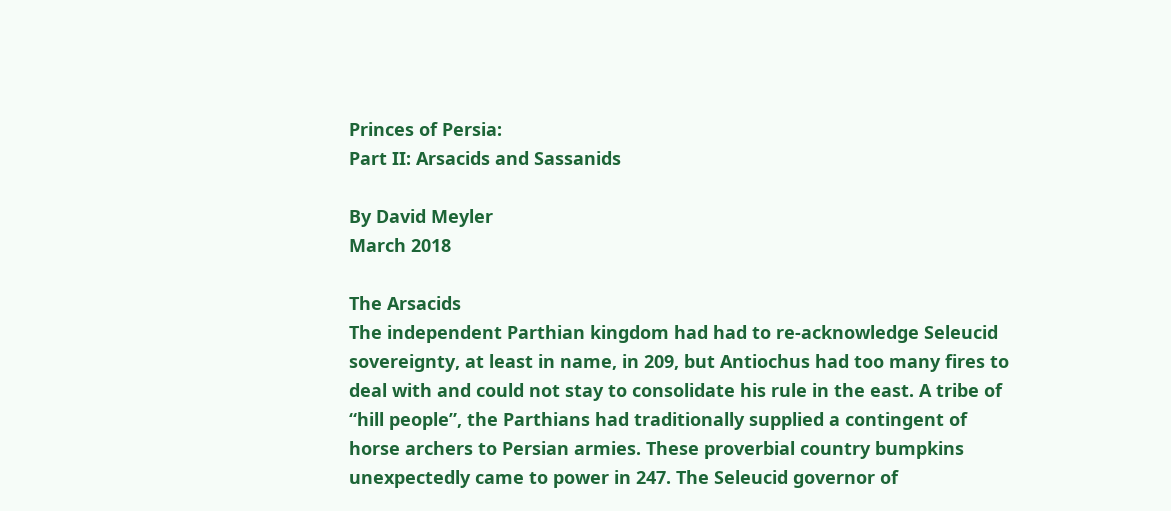Princes of Persia:
Part II: Arsacids and Sassanids

By David Meyler
March 2018

The Arsacids
The independent Parthian kingdom had had to re-acknowledge Seleucid sovereignty, at least in name, in 209, but Antiochus had too many fires to deal with and could not stay to consolidate his rule in the east. A tribe of “hill people”, the Parthians had traditionally supplied a contingent of horse archers to Persian armies. These proverbial country bumpkins unexpectedly came to power in 247. The Seleucid governor of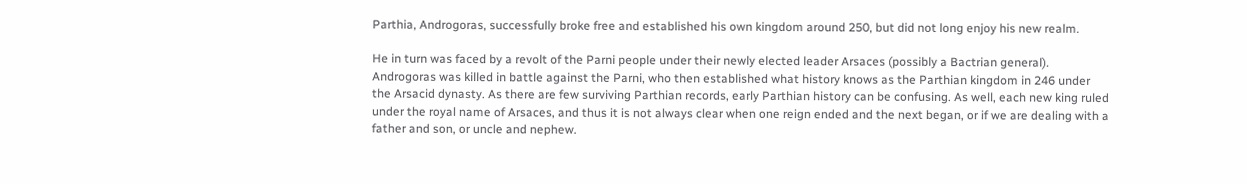Parthia, Androgoras, successfully broke free and established his own kingdom around 250, but did not long enjoy his new realm.

He in turn was faced by a revolt of the Parni people under their newly elected leader Arsaces (possibly a Bactrian general). Androgoras was killed in battle against the Parni, who then established what history knows as the Parthian kingdom in 246 under the Arsacid dynasty. As there are few surviving Parthian records, early Parthian history can be confusing. As well, each new king ruled under the royal name of Arsaces, and thus it is not always clear when one reign ended and the next began, or if we are dealing with a father and son, or uncle and nephew.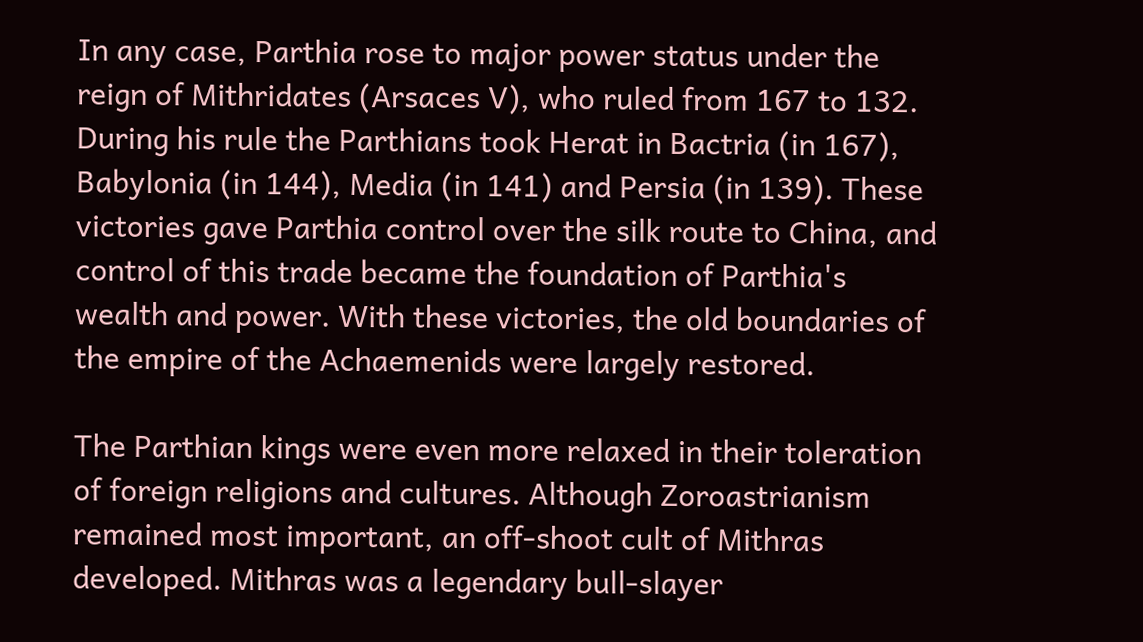In any case, Parthia rose to major power status under the reign of Mithridates (Arsaces V), who ruled from 167 to 132. During his rule the Parthians took Herat in Bactria (in 167), Babylonia (in 144), Media (in 141) and Persia (in 139). These victories gave Parthia control over the silk route to China, and control of this trade became the foundation of Parthia's wealth and power. With these victories, the old boundaries of the empire of the Achaemenids were largely restored.

The Parthian kings were even more relaxed in their toleration of foreign religions and cultures. Although Zoroastrianism remained most important, an off-shoot cult of Mithras developed. Mithras was a legendary bull-slayer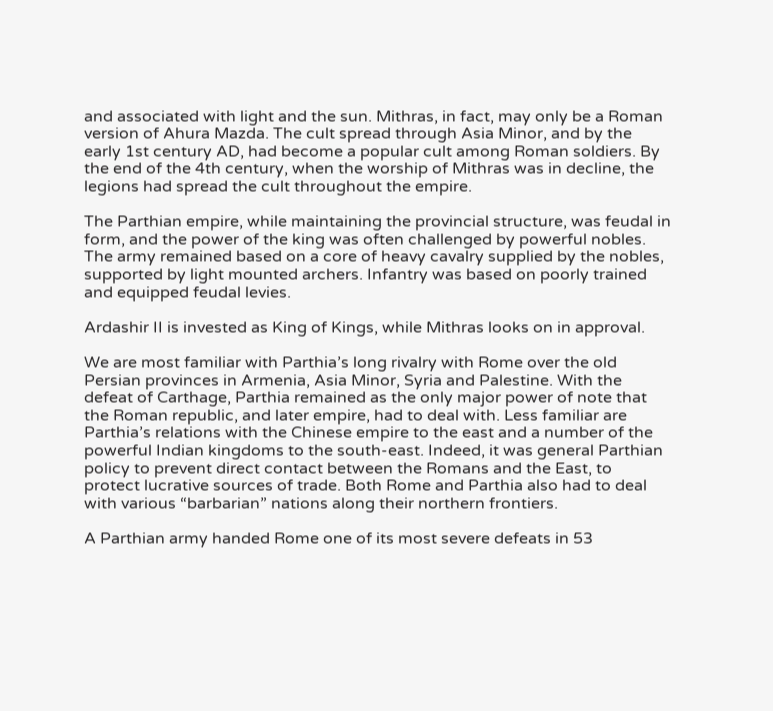and associated with light and the sun. Mithras, in fact, may only be a Roman version of Ahura Mazda. The cult spread through Asia Minor, and by the early 1st century AD, had become a popular cult among Roman soldiers. By the end of the 4th century, when the worship of Mithras was in decline, the legions had spread the cult throughout the empire.

The Parthian empire, while maintaining the provincial structure, was feudal in form, and the power of the king was often challenged by powerful nobles. The army remained based on a core of heavy cavalry supplied by the nobles, supported by light mounted archers. Infantry was based on poorly trained and equipped feudal levies.

Ardashir II is invested as King of Kings, while Mithras looks on in approval.

We are most familiar with Parthia’s long rivalry with Rome over the old Persian provinces in Armenia, Asia Minor, Syria and Palestine. With the defeat of Carthage, Parthia remained as the only major power of note that the Roman republic, and later empire, had to deal with. Less familiar are Parthia’s relations with the Chinese empire to the east and a number of the powerful Indian kingdoms to the south-east. Indeed, it was general Parthian policy to prevent direct contact between the Romans and the East, to protect lucrative sources of trade. Both Rome and Parthia also had to deal with various “barbarian” nations along their northern frontiers.

A Parthian army handed Rome one of its most severe defeats in 53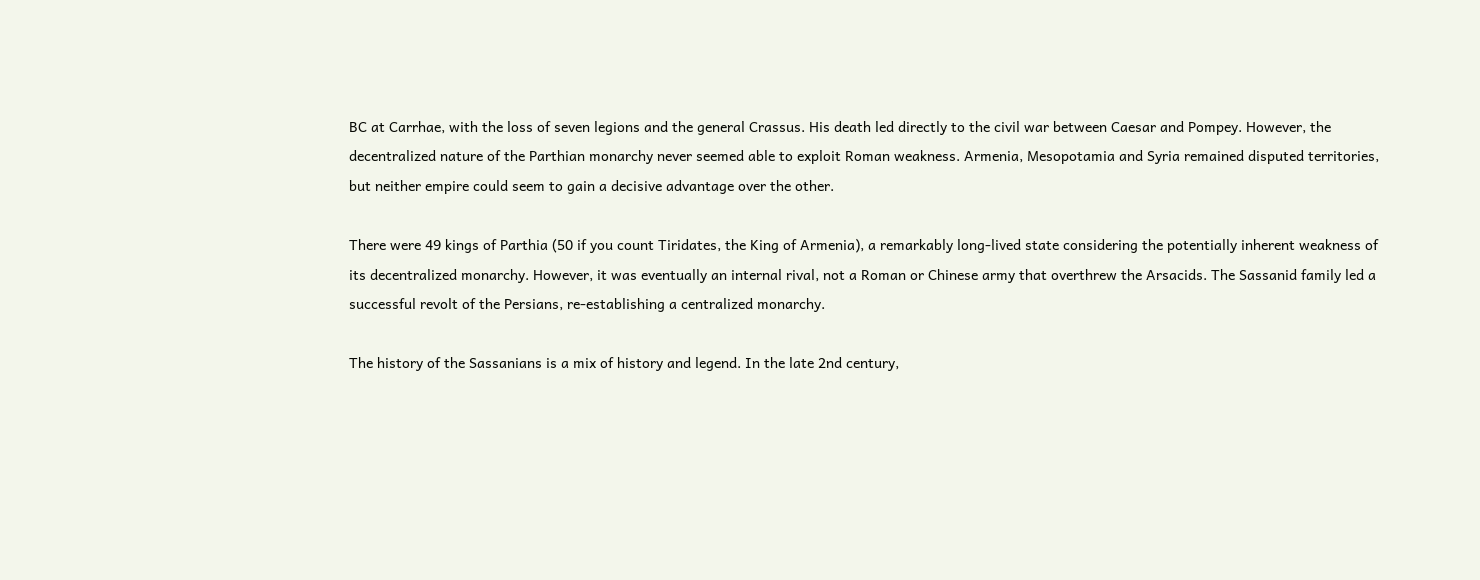BC at Carrhae, with the loss of seven legions and the general Crassus. His death led directly to the civil war between Caesar and Pompey. However, the decentralized nature of the Parthian monarchy never seemed able to exploit Roman weakness. Armenia, Mesopotamia and Syria remained disputed territories, but neither empire could seem to gain a decisive advantage over the other.

There were 49 kings of Parthia (50 if you count Tiridates, the King of Armenia), a remarkably long-lived state considering the potentially inherent weakness of its decentralized monarchy. However, it was eventually an internal rival, not a Roman or Chinese army that overthrew the Arsacids. The Sassanid family led a successful revolt of the Persians, re-establishing a centralized monarchy.

The history of the Sassanians is a mix of history and legend. In the late 2nd century,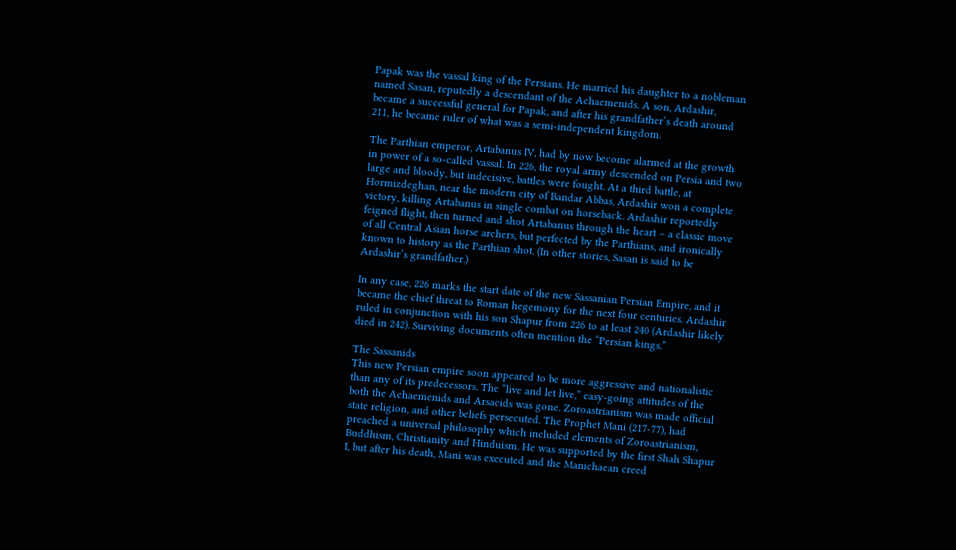Papak was the vassal king of the Persians. He married his daughter to a nobleman named Sasan, reputedly a descendant of the Achaemenids. A son, Ardashir, became a successful general for Papak, and after his grandfather’s death around 211, he became ruler of what was a semi-independent kingdom.

The Parthian emperor, Artabanus IV, had by now become alarmed at the growth in power of a so-called vassal. In 226, the royal army descended on Persia and two large and bloody, but indecisive, battles were fought. At a third battle, at Hormizdeghan, near the modern city of Bandar Abbas, Ardashir won a complete victory, killing Artabanus in single combat on horseback. Ardashir reportedly feigned flight, then turned and shot Artabanus through the heart – a classic move of all Central Asian horse archers, but perfected by the Parthians, and ironically known to history as the Parthian shot. (In other stories, Sasan is said to be Ardashir’s grandfather.)

In any case, 226 marks the start date of the new Sassanian Persian Empire, and it became the chief threat to Roman hegemony for the next four centuries. Ardashir ruled in conjunction with his son Shapur from 226 to at least 240 (Ardashir likely died in 242). Surviving documents often mention the “Persian kings.”

The Sassanids
This new Persian empire soon appeared to be more aggressive and nationalistic than any of its predecessors. The “live and let live,” easy-going attitudes of the both the Achaemenids and Arsacids was gone. Zoroastrianism was made official state religion, and other beliefs persecuted. The Prophet Mani (217-77), had preached a universal philosophy which included elements of Zoroastrianism, Buddhism, Christianity and Hinduism. He was supported by the first Shah Shapur I, but after his death, Mani was executed and the Manichaean creed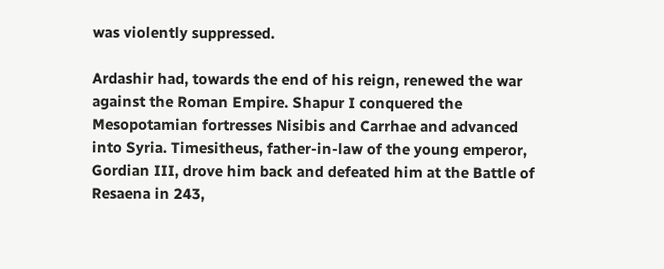was violently suppressed.

Ardashir had, towards the end of his reign, renewed the war against the Roman Empire. Shapur I conquered the Mesopotamian fortresses Nisibis and Carrhae and advanced into Syria. Timesitheus, father-in-law of the young emperor, Gordian III, drove him back and defeated him at the Battle of Resaena in 243,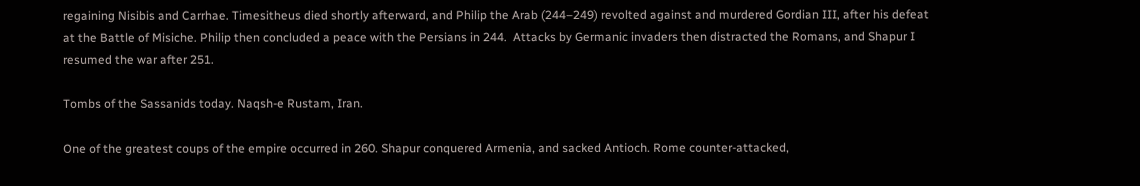regaining Nisibis and Carrhae. Timesitheus died shortly afterward, and Philip the Arab (244–249) revolted against and murdered Gordian III, after his defeat at the Battle of Misiche. Philip then concluded a peace with the Persians in 244.  Attacks by Germanic invaders then distracted the Romans, and Shapur I resumed the war after 251.

Tombs of the Sassanids today. Naqsh-e Rustam, Iran.

One of the greatest coups of the empire occurred in 260. Shapur conquered Armenia, and sacked Antioch. Rome counter-attacked,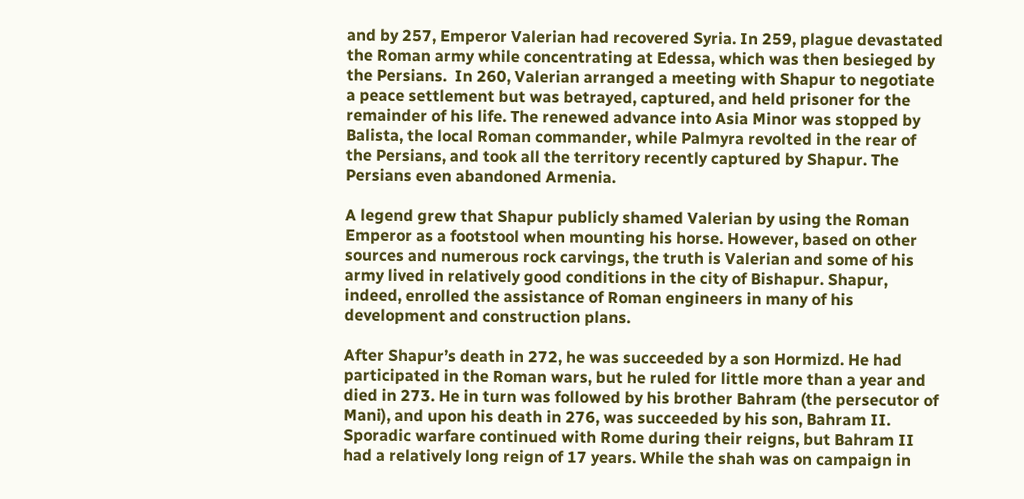and by 257, Emperor Valerian had recovered Syria. In 259, plague devastated the Roman army while concentrating at Edessa, which was then besieged by the Persians.  In 260, Valerian arranged a meeting with Shapur to negotiate a peace settlement but was betrayed, captured, and held prisoner for the remainder of his life. The renewed advance into Asia Minor was stopped by Balista, the local Roman commander, while Palmyra revolted in the rear of the Persians, and took all the territory recently captured by Shapur. The Persians even abandoned Armenia.

A legend grew that Shapur publicly shamed Valerian by using the Roman Emperor as a footstool when mounting his horse. However, based on other sources and numerous rock carvings, the truth is Valerian and some of his army lived in relatively good conditions in the city of Bishapur. Shapur, indeed, enrolled the assistance of Roman engineers in many of his development and construction plans.

After Shapur’s death in 272, he was succeeded by a son Hormizd. He had participated in the Roman wars, but he ruled for little more than a year and died in 273. He in turn was followed by his brother Bahram (the persecutor of Mani), and upon his death in 276, was succeeded by his son, Bahram II. Sporadic warfare continued with Rome during their reigns, but Bahram II had a relatively long reign of 17 years. While the shah was on campaign in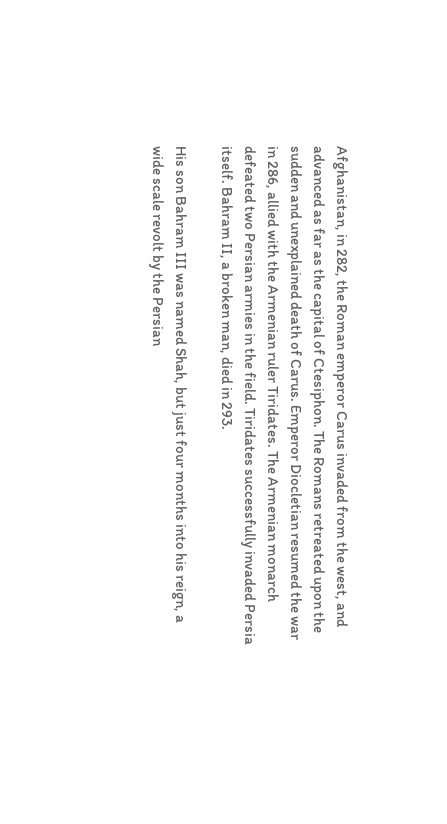Afghanistan, in 282, the Roman emperor Carus invaded from the west, and advanced as far as the capital of Ctesiphon. The Romans retreated upon the sudden and unexplained death of Carus. Emperor Diocletian resumed the war in 286, allied with the Armenian ruler Tiridates. The Armenian monarch defeated two Persian armies in the field. Tiridates successfully invaded Persia itself. Bahram II, a broken man, died in 293.

His son Bahram III was named Shah, but just four months into his reign, a wide scale revolt by the Persian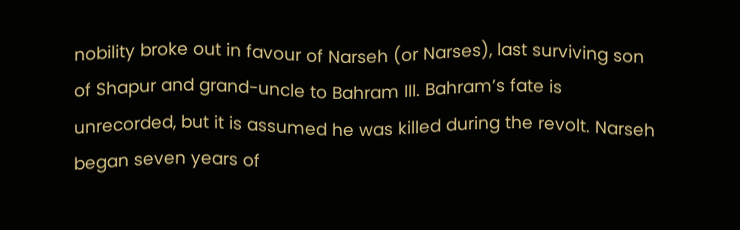nobility broke out in favour of Narseh (or Narses), last surviving son of Shapur and grand-uncle to Bahram III. Bahram’s fate is unrecorded, but it is assumed he was killed during the revolt. Narseh began seven years of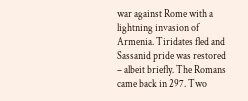war against Rome with a lightning invasion of Armenia. Tiridates fled and Sassanid pride was restored – albeit briefly. The Romans came back in 297. Two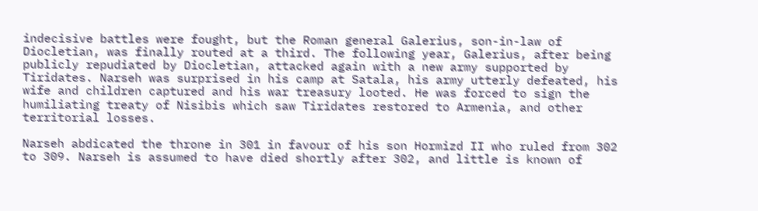indecisive battles were fought, but the Roman general Galerius, son-in-law of Diocletian, was finally routed at a third. The following year, Galerius, after being publicly repudiated by Diocletian, attacked again with a new army supported by Tiridates. Narseh was surprised in his camp at Satala, his army utterly defeated, his wife and children captured and his war treasury looted. He was forced to sign the humiliating treaty of Nisibis which saw Tiridates restored to Armenia, and other territorial losses.

Narseh abdicated the throne in 301 in favour of his son Hormizd II who ruled from 302 to 309. Narseh is assumed to have died shortly after 302, and little is known of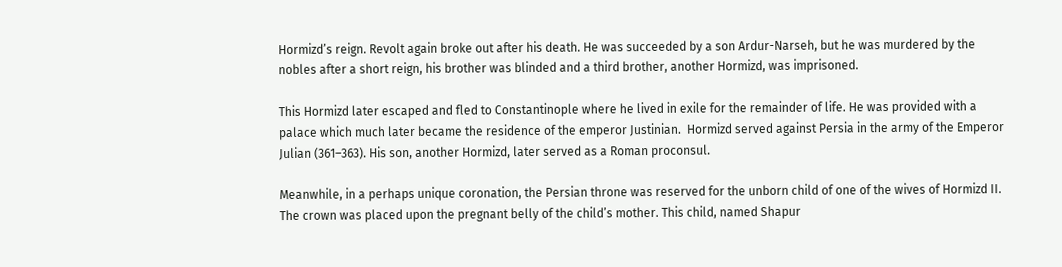Hormizd’s reign. Revolt again broke out after his death. He was succeeded by a son Ardur-Narseh, but he was murdered by the nobles after a short reign, his brother was blinded and a third brother, another Hormizd, was imprisoned.

This Hormizd later escaped and fled to Constantinople where he lived in exile for the remainder of life. He was provided with a palace which much later became the residence of the emperor Justinian.  Hormizd served against Persia in the army of the Emperor Julian (361–363). His son, another Hormizd, later served as a Roman proconsul.

Meanwhile, in a perhaps unique coronation, the Persian throne was reserved for the unborn child of one of the wives of Hormizd II. The crown was placed upon the pregnant belly of the child’s mother. This child, named Shapur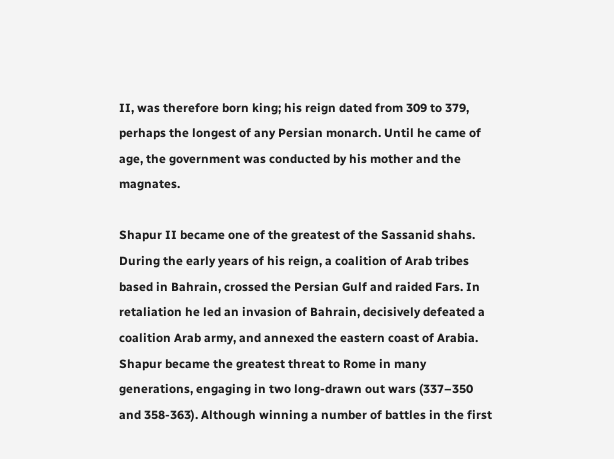II, was therefore born king; his reign dated from 309 to 379, perhaps the longest of any Persian monarch. Until he came of age, the government was conducted by his mother and the magnates.

Shapur II became one of the greatest of the Sassanid shahs. During the early years of his reign, a coalition of Arab tribes based in Bahrain, crossed the Persian Gulf and raided Fars. In retaliation he led an invasion of Bahrain, decisively defeated a coalition Arab army, and annexed the eastern coast of Arabia. Shapur became the greatest threat to Rome in many generations, engaging in two long-drawn out wars (337–350 and 358-363). Although winning a number of battles in the first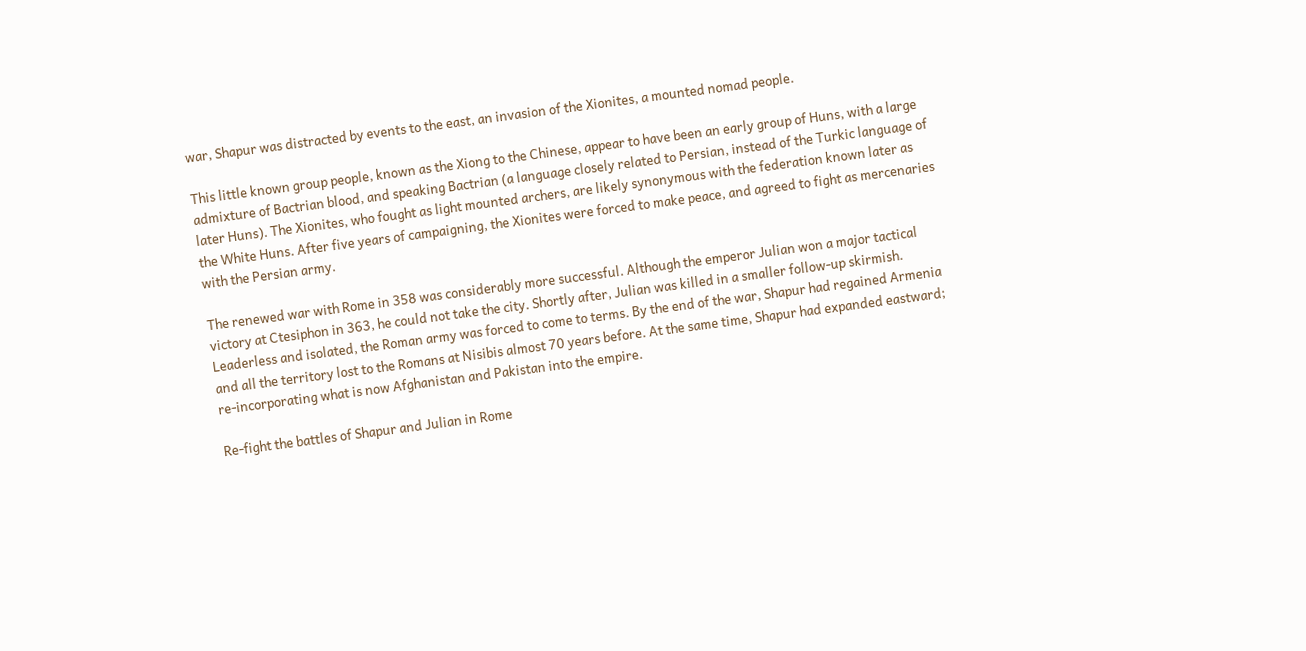war, Shapur was distracted by events to the east, an invasion of the Xionites, a mounted nomad people.

This little known group people, known as the Xiong to the Chinese, appear to have been an early group of Huns, with a large admixture of Bactrian blood, and speaking Bactrian (a language closely related to Persian, instead of the Turkic language of later Huns). The Xionites, who fought as light mounted archers, are likely synonymous with the federation known later as the White Huns. After five years of campaigning, the Xionites were forced to make peace, and agreed to fight as mercenaries with the Persian army.

The renewed war with Rome in 358 was considerably more successful. Although the emperor Julian won a major tactical victory at Ctesiphon in 363, he could not take the city. Shortly after, Julian was killed in a smaller follow-up skirmish. Leaderless and isolated, the Roman army was forced to come to terms. By the end of the war, Shapur had regained Armenia and all the territory lost to the Romans at Nisibis almost 70 years before. At the same time, Shapur had expanded eastward; re-incorporating what is now Afghanistan and Pakistan into the empire.

Re-fight the battles of Shapur and Julian in Rome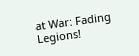at War: Fading Legions!